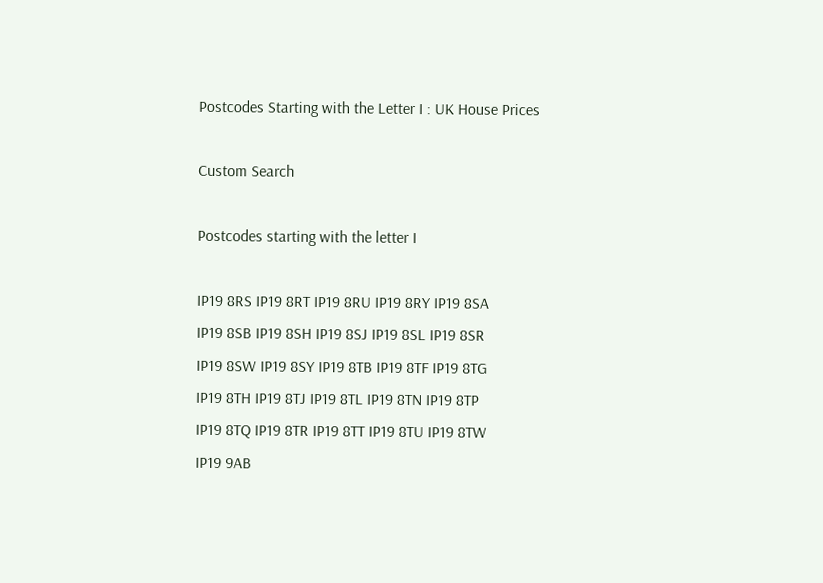Postcodes Starting with the Letter I : UK House Prices

Custom Search

Postcodes starting with the letter I

IP19 8RS IP19 8RT IP19 8RU IP19 8RY IP19 8SA
IP19 8SB IP19 8SH IP19 8SJ IP19 8SL IP19 8SR
IP19 8SW IP19 8SY IP19 8TB IP19 8TF IP19 8TG
IP19 8TH IP19 8TJ IP19 8TL IP19 8TN IP19 8TP
IP19 8TQ IP19 8TR IP19 8TT IP19 8TU IP19 8TW
IP19 9AB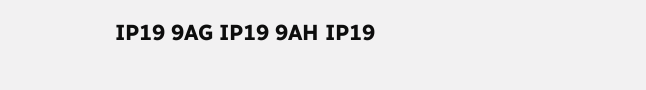IP19 9AG IP19 9AH IP19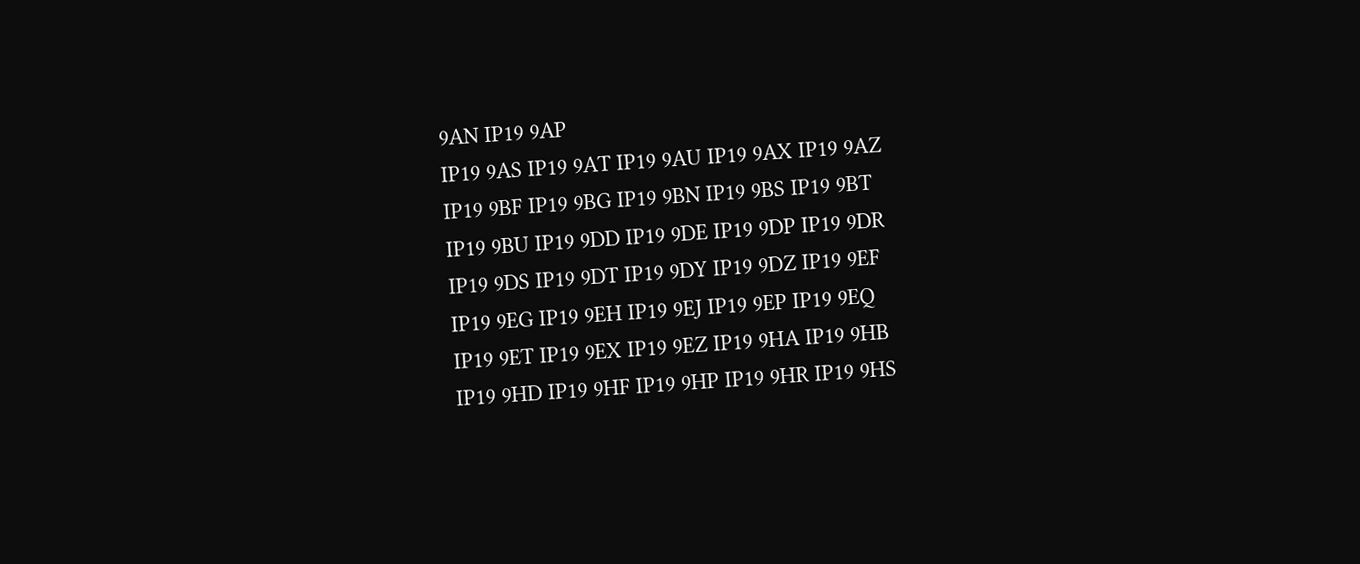9AN IP19 9AP
IP19 9AS IP19 9AT IP19 9AU IP19 9AX IP19 9AZ
IP19 9BF IP19 9BG IP19 9BN IP19 9BS IP19 9BT
IP19 9BU IP19 9DD IP19 9DE IP19 9DP IP19 9DR
IP19 9DS IP19 9DT IP19 9DY IP19 9DZ IP19 9EF
IP19 9EG IP19 9EH IP19 9EJ IP19 9EP IP19 9EQ
IP19 9ET IP19 9EX IP19 9EZ IP19 9HA IP19 9HB
IP19 9HD IP19 9HF IP19 9HP IP19 9HR IP19 9HS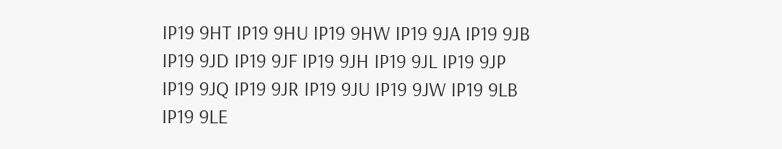IP19 9HT IP19 9HU IP19 9HW IP19 9JA IP19 9JB
IP19 9JD IP19 9JF IP19 9JH IP19 9JL IP19 9JP
IP19 9JQ IP19 9JR IP19 9JU IP19 9JW IP19 9LB
IP19 9LE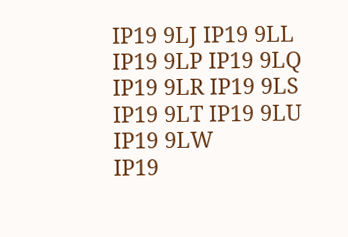IP19 9LJ IP19 9LL IP19 9LP IP19 9LQ
IP19 9LR IP19 9LS IP19 9LT IP19 9LU IP19 9LW
IP19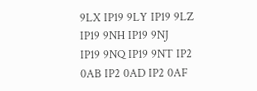9LX IP19 9LY IP19 9LZ IP19 9NH IP19 9NJ
IP19 9NQ IP19 9NT IP2 0AB IP2 0AD IP2 0AF